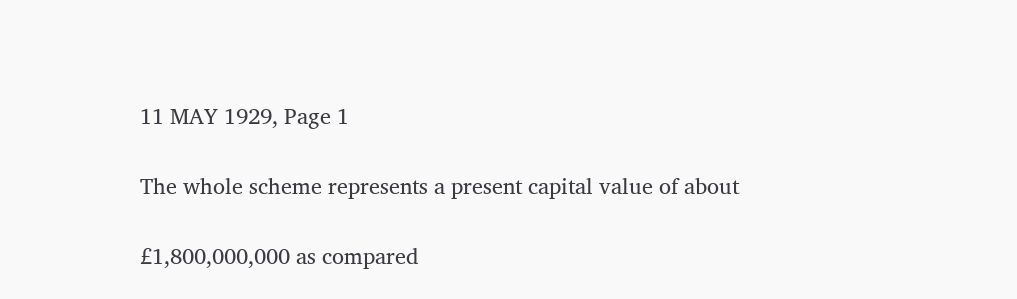11 MAY 1929, Page 1

The whole scheme represents a present capital value of about

£1,800,000,000 as compared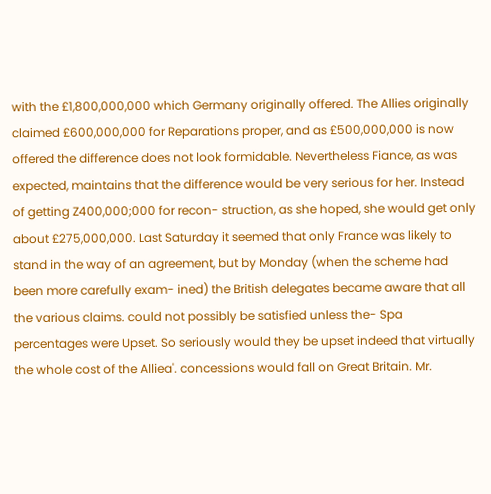with the £1,800,000,000 which Germany originally offered. The Allies originally claimed £600,000,000 for Reparations proper, and as £500,000,000 is now offered the difference does not look formidable. Nevertheless Fiance, as was expected, maintains that the difference would be very serious for her. Instead of getting Z400,000;000 for recon- struction, as she hoped, she would get only about £275,000,000. Last Saturday it seemed that only France was likely to stand in the way of an agreement, but by Monday (when the scheme had been more carefully exam- ined) the British delegates became aware that all the various claims. could not possibly be satisfied unless the- Spa percentages were Upset. So seriously would they be upset indeed that virtually the whole cost of the Alliea'. concessions would fall on Great Britain. Mr.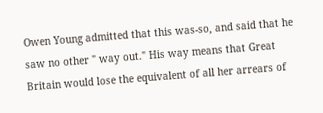Owen Young admitted that this was-so, and said that he saw no other " way out." His way means that Great Britain would lose the equivalent of all her arrears of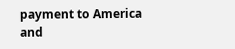payment to America and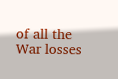of all the War losses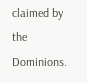claimed by the Dominions.